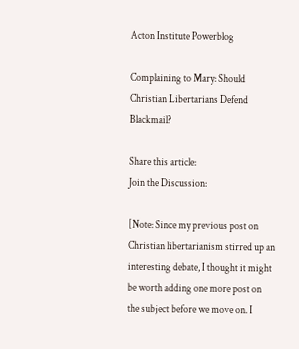Acton Institute Powerblog

Complaining to Mary: Should Christian Libertarians Defend Blackmail?

Share this article:
Join the Discussion:

[Note: Since my previous post on Christian libertarianism stirred up an interesting debate, I thought it might be worth adding one more post on the subject before we move on. I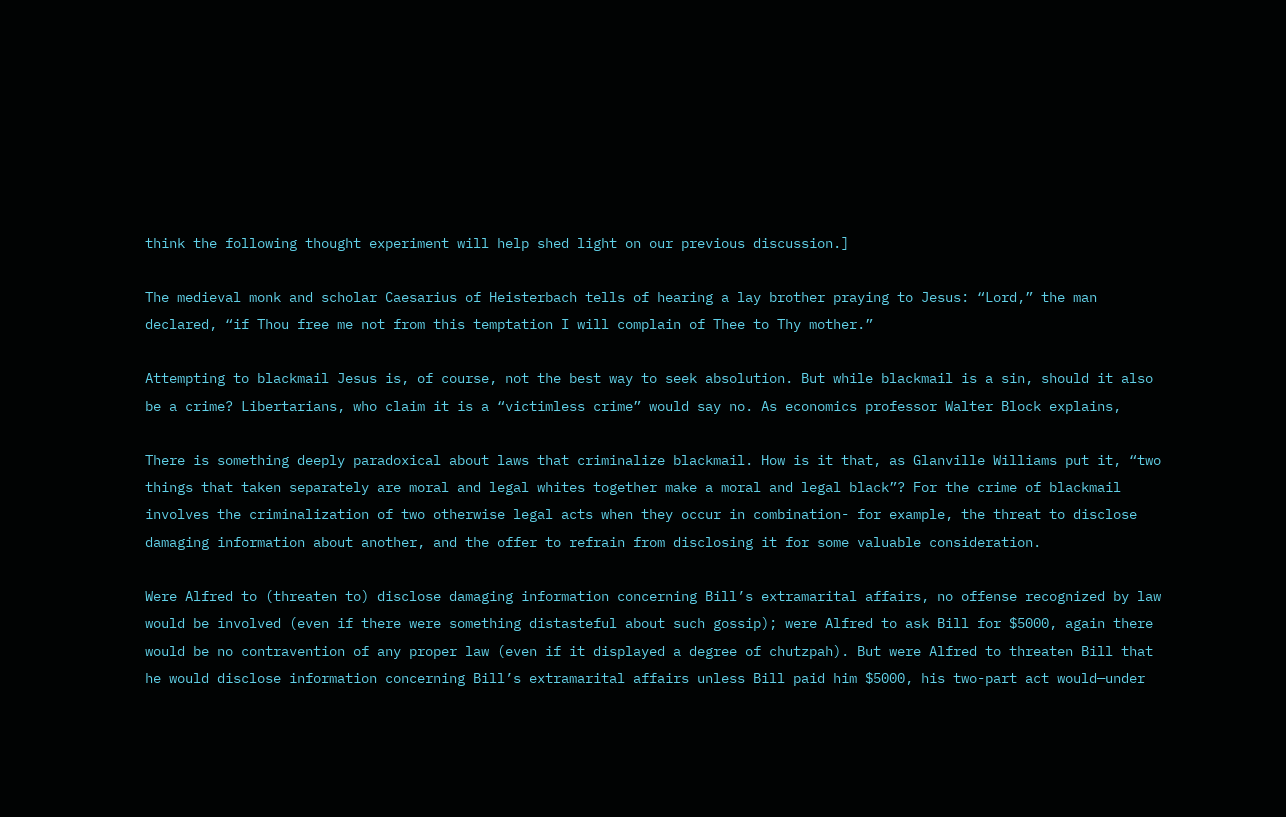think the following thought experiment will help shed light on our previous discussion.]

The medieval monk and scholar Caesarius of Heisterbach tells of hearing a lay brother praying to Jesus: “Lord,” the man declared, “if Thou free me not from this temptation I will complain of Thee to Thy mother.”

Attempting to blackmail Jesus is, of course, not the best way to seek absolution. But while blackmail is a sin, should it also be a crime? Libertarians, who claim it is a “victimless crime” would say no. As economics professor Walter Block explains,

There is something deeply paradoxical about laws that criminalize blackmail. How is it that, as Glanville Williams put it, “two things that taken separately are moral and legal whites together make a moral and legal black”? For the crime of blackmail involves the criminalization of two otherwise legal acts when they occur in combination- for example, the threat to disclose damaging information about another, and the offer to refrain from disclosing it for some valuable consideration.

Were Alfred to (threaten to) disclose damaging information concerning Bill’s extramarital affairs, no offense recognized by law would be involved (even if there were something distasteful about such gossip); were Alfred to ask Bill for $5000, again there would be no contravention of any proper law (even if it displayed a degree of chutzpah). But were Alfred to threaten Bill that he would disclose information concerning Bill’s extramarital affairs unless Bill paid him $5000, his two-part act would—under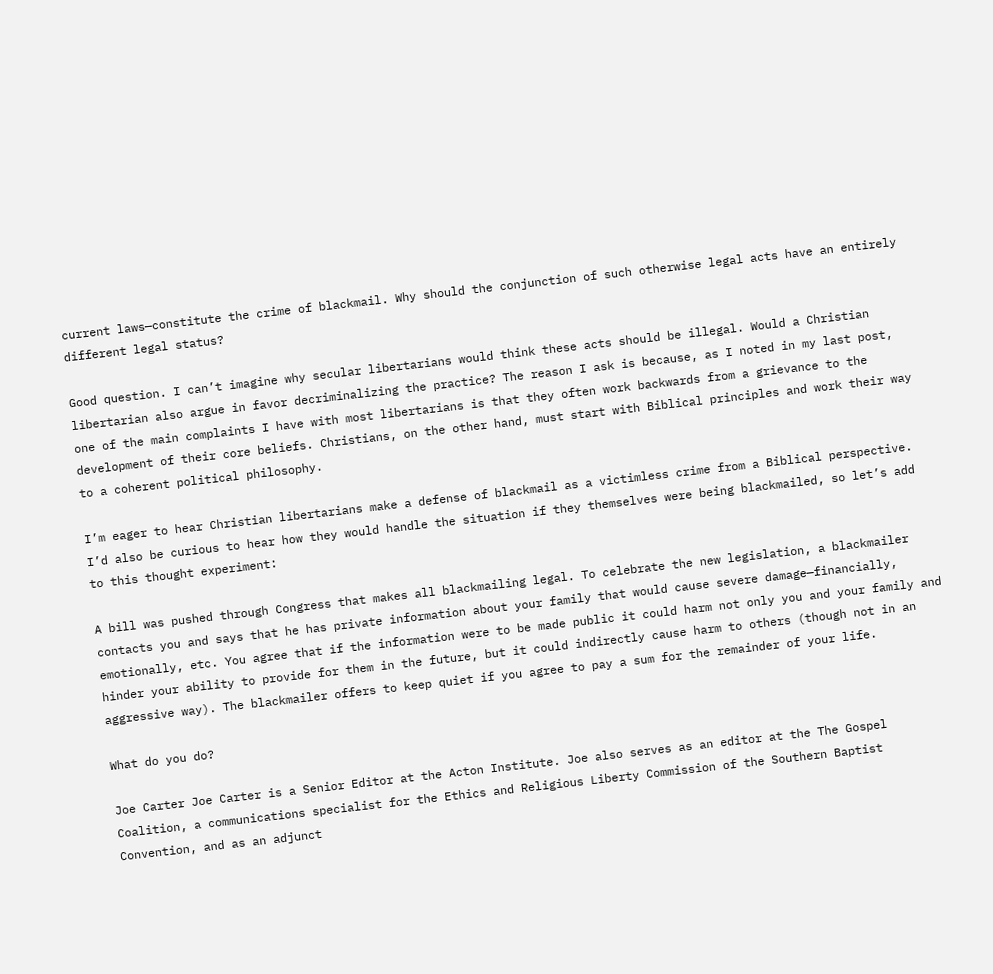current laws—constitute the crime of blackmail. Why should the conjunction of such otherwise legal acts have an entirely different legal status?

Good question. I can’t imagine why secular libertarians would think these acts should be illegal. Would a Christian libertarian also argue in favor decriminalizing the practice? The reason I ask is because, as I noted in my last post, one of the main complaints I have with most libertarians is that they often work backwards from a grievance to the development of their core beliefs. Christians, on the other hand, must start with Biblical principles and work their way to a coherent political philosophy.

I’m eager to hear Christian libertarians make a defense of blackmail as a victimless crime from a Biblical perspective. I’d also be curious to hear how they would handle the situation if they themselves were being blackmailed, so let’s add to this thought experiment:

A bill was pushed through Congress that makes all blackmailing legal. To celebrate the new legislation, a blackmailer contacts you and says that he has private information about your family that would cause severe damage—financially, emotionally, etc. You agree that if the information were to be made public it could harm not only you and your family and hinder your ability to provide for them in the future, but it could indirectly cause harm to others (though not in an aggressive way). The blackmailer offers to keep quiet if you agree to pay a sum for the remainder of your life.

What do you do?

Joe Carter Joe Carter is a Senior Editor at the Acton Institute. Joe also serves as an editor at the The Gospel Coalition, a communications specialist for the Ethics and Religious Liberty Commission of the Southern Baptist Convention, and as an adjunct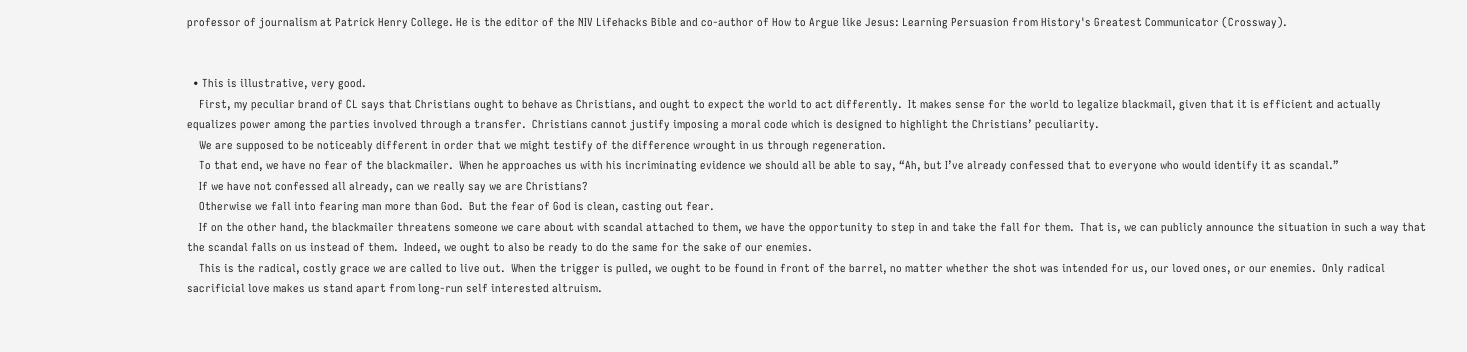professor of journalism at Patrick Henry College. He is the editor of the NIV Lifehacks Bible and co-author of How to Argue like Jesus: Learning Persuasion from History's Greatest Communicator (Crossway).


  • This is illustrative, very good.
    First, my peculiar brand of CL says that Christians ought to behave as Christians, and ought to expect the world to act differently.  It makes sense for the world to legalize blackmail, given that it is efficient and actually equalizes power among the parties involved through a transfer.  Christians cannot justify imposing a moral code which is designed to highlight the Christians’ peculiarity.
    We are supposed to be noticeably different in order that we might testify of the difference wrought in us through regeneration.
    To that end, we have no fear of the blackmailer.  When he approaches us with his incriminating evidence we should all be able to say, “Ah, but I’ve already confessed that to everyone who would identify it as scandal.”
    If we have not confessed all already, can we really say we are Christians?
    Otherwise we fall into fearing man more than God.  But the fear of God is clean, casting out fear.
    If on the other hand, the blackmailer threatens someone we care about with scandal attached to them, we have the opportunity to step in and take the fall for them.  That is, we can publicly announce the situation in such a way that the scandal falls on us instead of them.  Indeed, we ought to also be ready to do the same for the sake of our enemies.
    This is the radical, costly grace we are called to live out.  When the trigger is pulled, we ought to be found in front of the barrel, no matter whether the shot was intended for us, our loved ones, or our enemies.  Only radical sacrificial love makes us stand apart from long-run self interested altruism.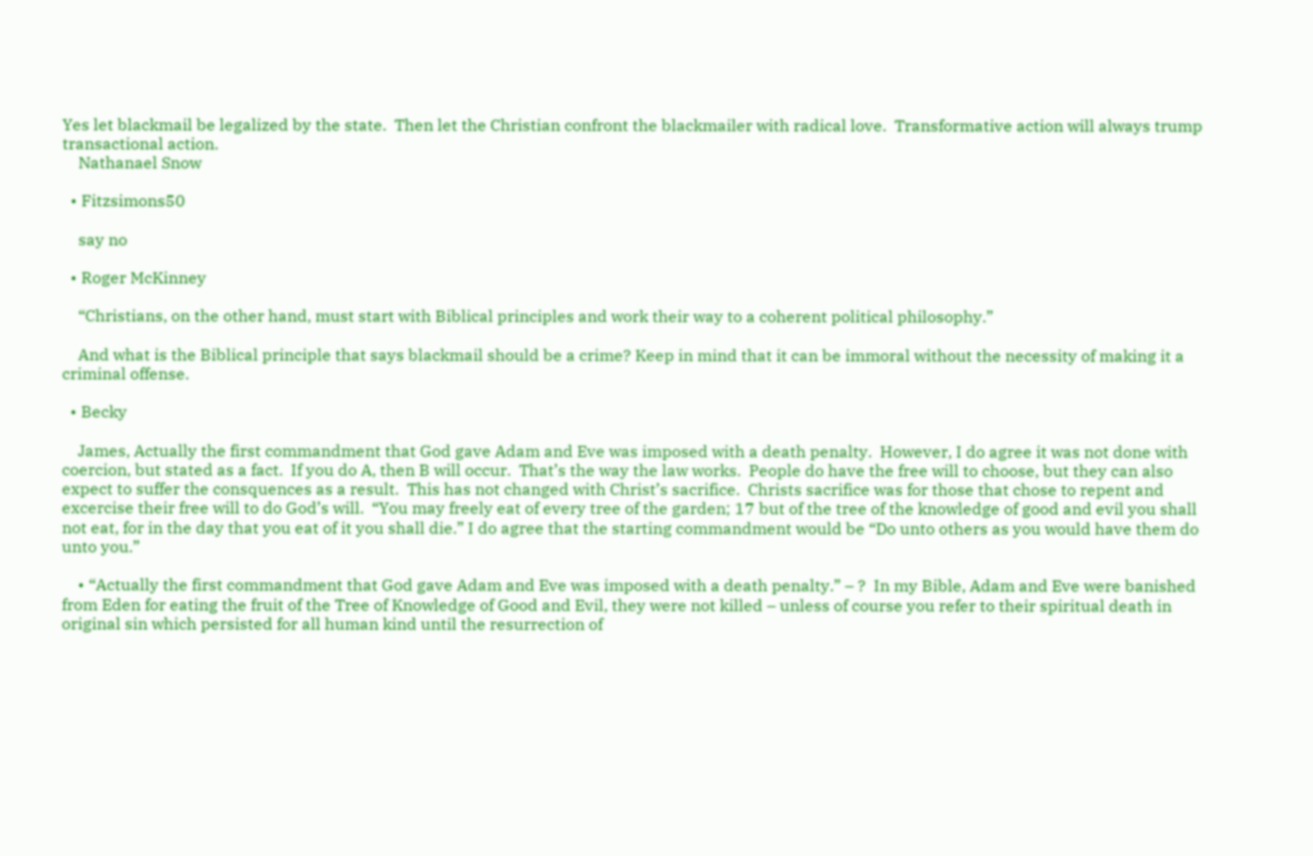Yes let blackmail be legalized by the state.  Then let the Christian confront the blackmailer with radical love.  Transformative action will always trump transactional action.
    Nathanael Snow

  • Fitzsimons50

    say no

  • Roger McKinney

    “Christians, on the other hand, must start with Biblical principles and work their way to a coherent political philosophy.”

    And what is the Biblical principle that says blackmail should be a crime? Keep in mind that it can be immoral without the necessity of making it a criminal offense.

  • Becky

    James, Actually the first commandment that God gave Adam and Eve was imposed with a death penalty.  However, I do agree it was not done with coercion, but stated as a fact.  If you do A, then B will occur.  That’s the way the law works.  People do have the free will to choose, but they can also expect to suffer the consquences as a result.  This has not changed with Christ’s sacrifice.  Christs sacrifice was for those that chose to repent and excercise their free will to do God’s will.  “You may freely eat of every tree of the garden; 17 but of the tree of the knowledge of good and evil you shall not eat, for in the day that you eat of it you shall die.” I do agree that the starting commandment would be “Do unto others as you would have them do unto you.”

    • “Actually the first commandment that God gave Adam and Eve was imposed with a death penalty.” – ?  In my Bible, Adam and Eve were banished from Eden for eating the fruit of the Tree of Knowledge of Good and Evil, they were not killed – unless of course you refer to their spiritual death in original sin which persisted for all human kind until the resurrection of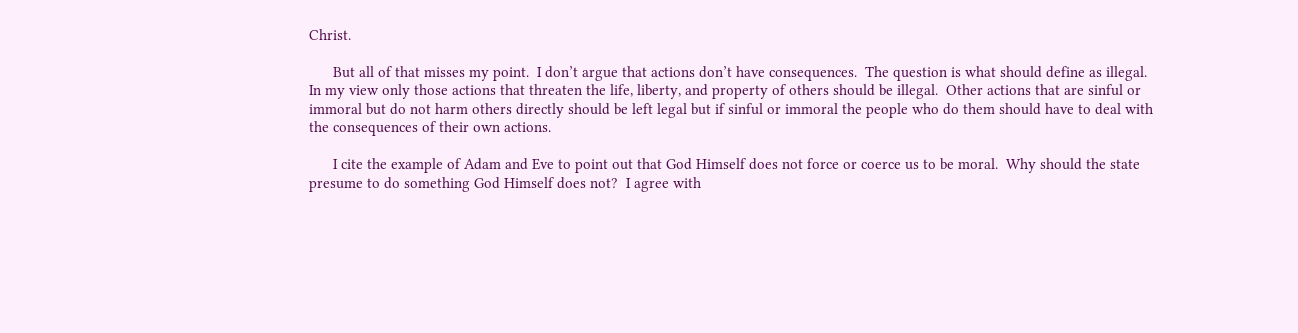Christ.

      But all of that misses my point.  I don’t argue that actions don’t have consequences.  The question is what should define as illegal.  In my view only those actions that threaten the life, liberty, and property of others should be illegal.  Other actions that are sinful or immoral but do not harm others directly should be left legal but if sinful or immoral the people who do them should have to deal with the consequences of their own actions.

      I cite the example of Adam and Eve to point out that God Himself does not force or coerce us to be moral.  Why should the state presume to do something God Himself does not?  I agree with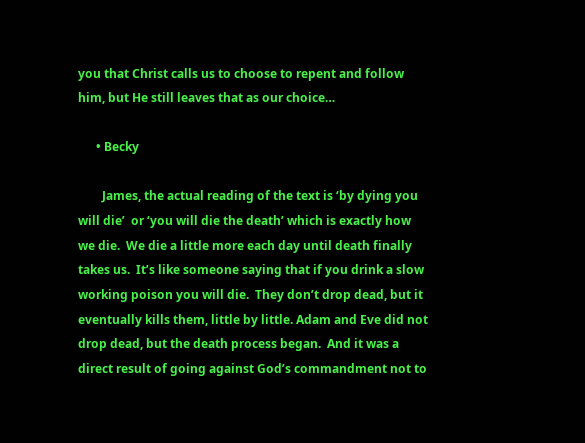you that Christ calls us to choose to repent and follow him, but He still leaves that as our choice…

      • Becky

        James, the actual reading of the text is ‘by dying you will die’  or ‘you will die the death’ which is exactly how we die.  We die a little more each day until death finally takes us.  It’s like someone saying that if you drink a slow working poison you will die.  They don’t drop dead, but it eventually kills them, little by little. Adam and Eve did not drop dead, but the death process began.  And it was a direct result of going against God’s commandment not to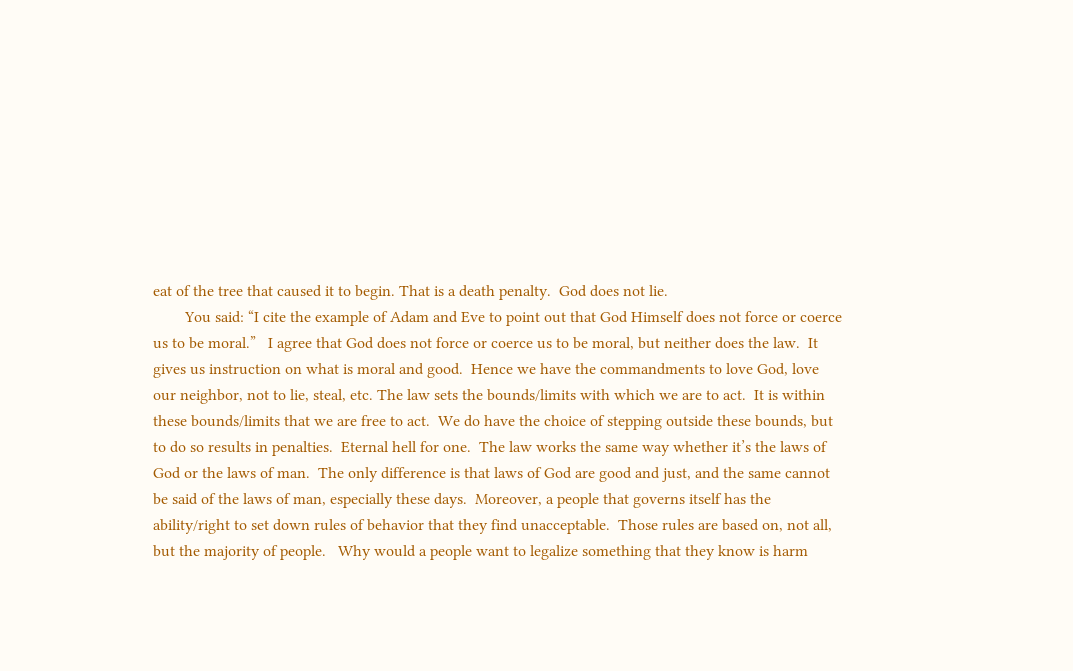eat of the tree that caused it to begin. That is a death penalty.  God does not lie.
        You said: “I cite the example of Adam and Eve to point out that God Himself does not force or coerce us to be moral.”   I agree that God does not force or coerce us to be moral, but neither does the law.  It gives us instruction on what is moral and good.  Hence we have the commandments to love God, love our neighbor, not to lie, steal, etc. The law sets the bounds/limits with which we are to act.  It is within these bounds/limits that we are free to act.  We do have the choice of stepping outside these bounds, but to do so results in penalties.  Eternal hell for one.  The law works the same way whether it’s the laws of God or the laws of man.  The only difference is that laws of God are good and just, and the same cannot be said of the laws of man, especially these days.  Moreover, a people that governs itself has the ability/right to set down rules of behavior that they find unacceptable.  Those rules are based on, not all, but the majority of people.   Why would a people want to legalize something that they know is harm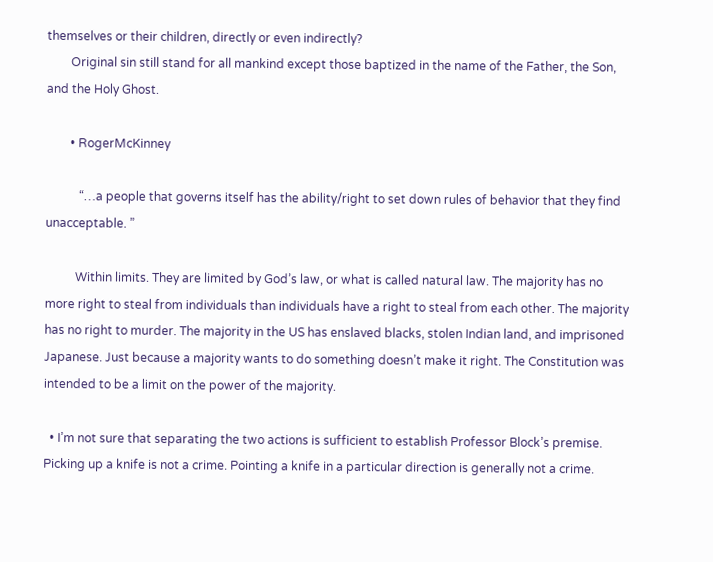themselves or their children, directly or even indirectly?
        Original sin still stand for all mankind except those baptized in the name of the Father, the Son, and the Holy Ghost.

        • RogerMcKinney

           “…a people that governs itself has the ability/right to set down rules of behavior that they find unacceptable. ”

          Within limits. They are limited by God’s law, or what is called natural law. The majority has no more right to steal from individuals than individuals have a right to steal from each other. The majority has no right to murder. The majority in the US has enslaved blacks, stolen Indian land, and imprisoned Japanese. Just because a majority wants to do something doesn’t make it right. The Constitution was intended to be a limit on the power of the majority.

  • I’m not sure that separating the two actions is sufficient to establish Professor Block’s premise. Picking up a knife is not a crime. Pointing a knife in a particular direction is generally not a crime.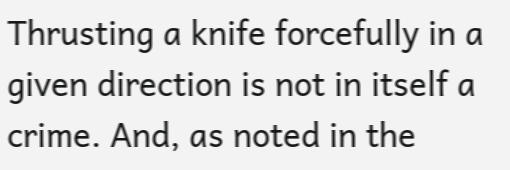Thrusting a knife forcefully in a given direction is not in itself a crime. And, as noted in the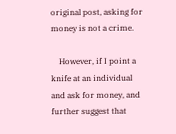original post, asking for money is not a crime.

    However, if I point a knife at an individual and ask for money, and further suggest that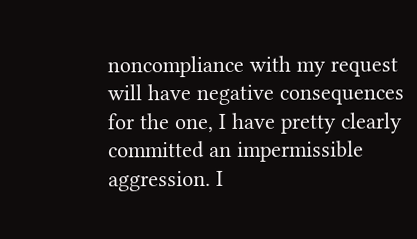noncompliance with my request will have negative consequences for the one, I have pretty clearly committed an impermissible aggression. I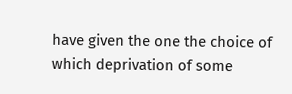have given the one the choice of which deprivation of some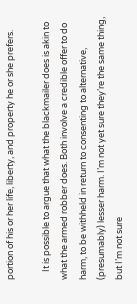portion of his or her life, liberty, and property he or she prefers.

    It is possible to argue that what the blackmailer does is akin to what the armed robber does. Both involve a credible offer to do harm, to be withheld in return to consenting to alternative, (presumably) lesser harm. I’m not yet sure they’re the same thing, but I’m not sure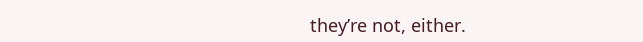they’re not, either.